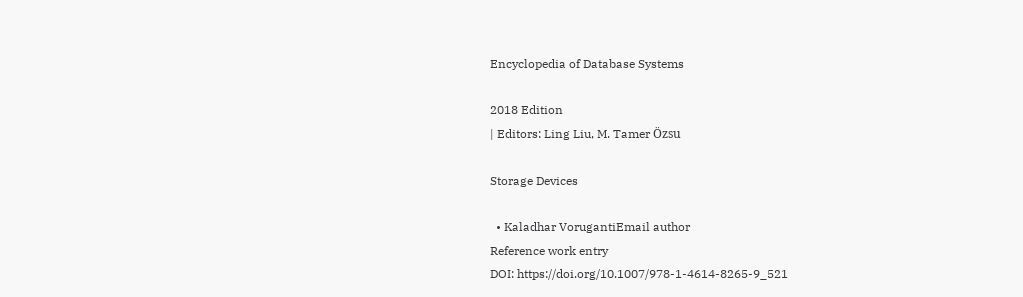Encyclopedia of Database Systems

2018 Edition
| Editors: Ling Liu, M. Tamer Özsu

Storage Devices

  • Kaladhar VorugantiEmail author
Reference work entry
DOI: https://doi.org/10.1007/978-1-4614-8265-9_521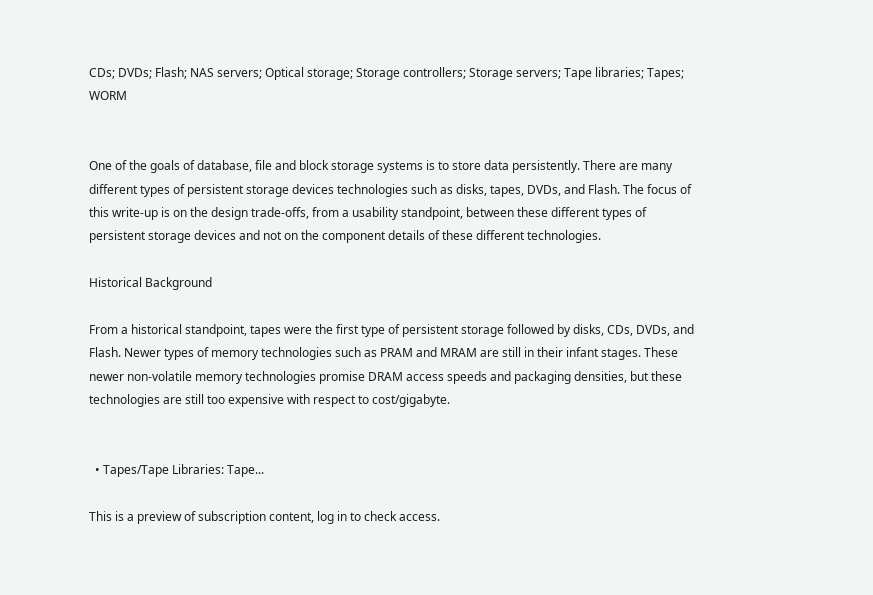CDs; DVDs; Flash; NAS servers; Optical storage; Storage controllers; Storage servers; Tape libraries; Tapes; WORM


One of the goals of database, file and block storage systems is to store data persistently. There are many different types of persistent storage devices technologies such as disks, tapes, DVDs, and Flash. The focus of this write-up is on the design trade-offs, from a usability standpoint, between these different types of persistent storage devices and not on the component details of these different technologies.

Historical Background

From a historical standpoint, tapes were the first type of persistent storage followed by disks, CDs, DVDs, and Flash. Newer types of memory technologies such as PRAM and MRAM are still in their infant stages. These newer non-volatile memory technologies promise DRAM access speeds and packaging densities, but these technologies are still too expensive with respect to cost/gigabyte.


  • Tapes/Tape Libraries: Tape...

This is a preview of subscription content, log in to check access.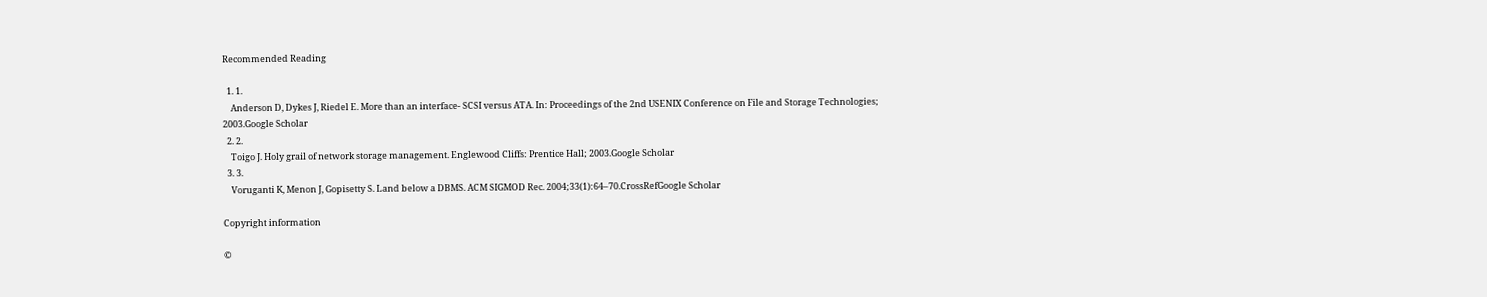Recommended Reading

  1. 1.
    Anderson D, Dykes J, Riedel E. More than an interface- SCSI versus ATA. In: Proceedings of the 2nd USENIX Conference on File and Storage Technologies; 2003.Google Scholar
  2. 2.
    Toigo J. Holy grail of network storage management. Englewood Cliffs: Prentice Hall; 2003.Google Scholar
  3. 3.
    Voruganti K, Menon J, Gopisetty S. Land below a DBMS. ACM SIGMOD Rec. 2004;33(1):64–70.CrossRefGoogle Scholar

Copyright information

©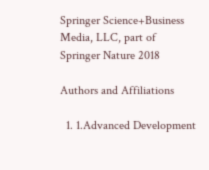Springer Science+Business Media, LLC, part of Springer Nature 2018

Authors and Affiliations

  1. 1.Advanced Development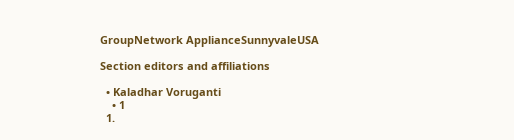GroupNetwork ApplianceSunnyvaleUSA

Section editors and affiliations

  • Kaladhar Voruganti
    • 1
  1.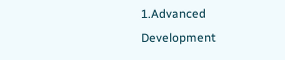1.Advanced Development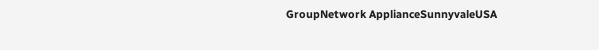GroupNetwork ApplianceSunnyvaleUSA